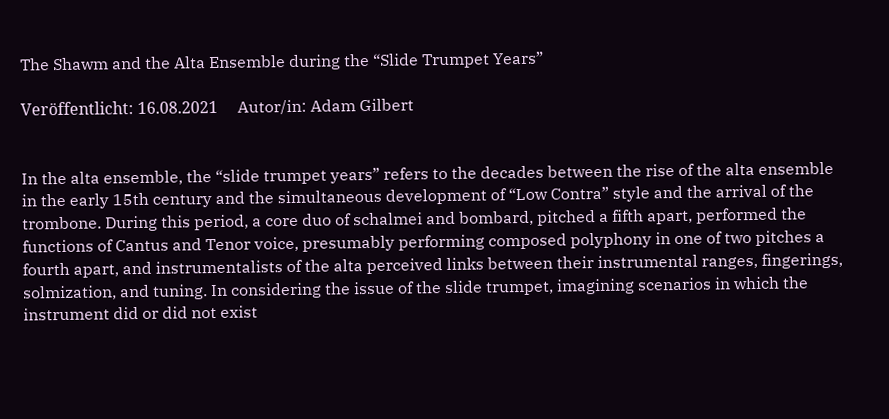The Shawm and the Alta Ensemble during the “Slide Trumpet Years”

Veröffentlicht: 16.08.2021     Autor/in: Adam Gilbert


In the alta ensemble, the “slide trumpet years” refers to the decades between the rise of the alta ensemble in the early 15th century and the simultaneous development of “Low Contra” style and the arrival of the trombone. During this period, a core duo of schalmei and bombard, pitched a fifth apart, performed the functions of Cantus and Tenor voice, presumably performing composed polyphony in one of two pitches a fourth apart, and instrumentalists of the alta perceived links between their instrumental ranges, fingerings, solmization, and tuning. In considering the issue of the slide trumpet, imagining scenarios in which the instrument did or did not exist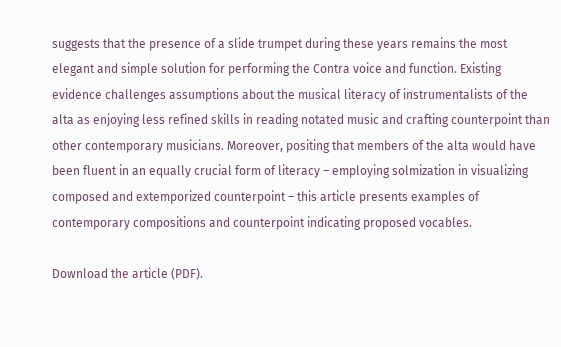suggests that the presence of a slide trumpet during these years remains the most elegant and simple solution for performing the Contra voice and function. Existing evidence challenges assumptions about the musical literacy of instrumentalists of the alta as enjoying less refined skills in reading notated music and crafting counterpoint than other contemporary musicians. Moreover, positing that members of the alta would have been fluent in an equally crucial form of literacy – employing solmization in visualizing composed and extemporized counterpoint – this article presents examples of contemporary compositions and counterpoint indicating proposed vocables.

Download the article (PDF).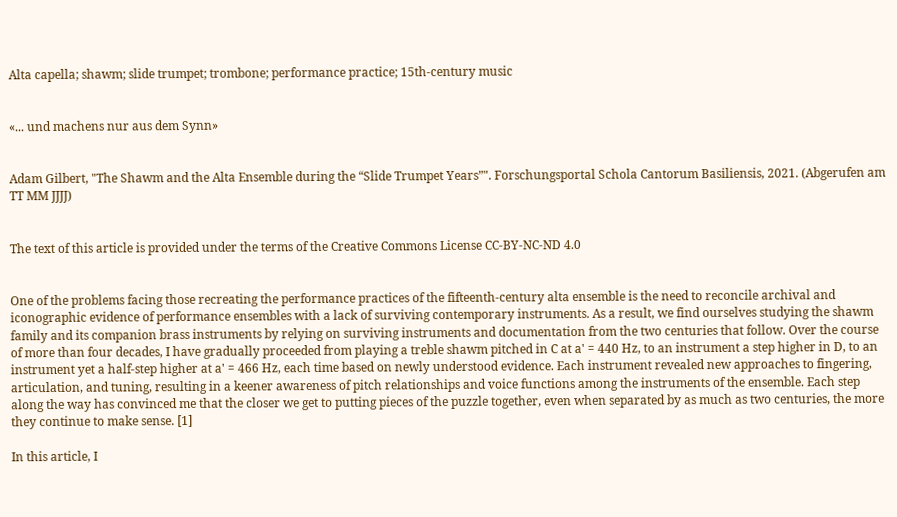Alta capella; shawm; slide trumpet; trombone; performance practice; 15th-century music


«... und machens nur aus dem Synn»


Adam Gilbert, "The Shawm and the Alta Ensemble during the “Slide Trumpet Years”". Forschungsportal Schola Cantorum Basiliensis, 2021. (Abgerufen am TT MM JJJJ)


The text of this article is provided under the terms of the Creative Commons License CC-BY-NC-ND 4.0


One of the problems facing those recreating the performance practices of the fifteenth-century alta ensemble is the need to reconcile archival and iconographic evidence of performance ensembles with a lack of surviving contemporary instruments. As a result, we find ourselves studying the shawm family and its companion brass instruments by relying on surviving instruments and documentation from the two centuries that follow. Over the course of more than four decades, I have gradually proceeded from playing a treble shawm pitched in C at a' = 440 Hz, to an instrument a step higher in D, to an instrument yet a half-step higher at a' = 466 Hz, each time based on newly understood evidence. Each instrument revealed new approaches to fingering, articulation, and tuning, resulting in a keener awareness of pitch relationships and voice functions among the instruments of the ensemble. Each step along the way has convinced me that the closer we get to putting pieces of the puzzle together, even when separated by as much as two centuries, the more they continue to make sense. [1]

In this article, I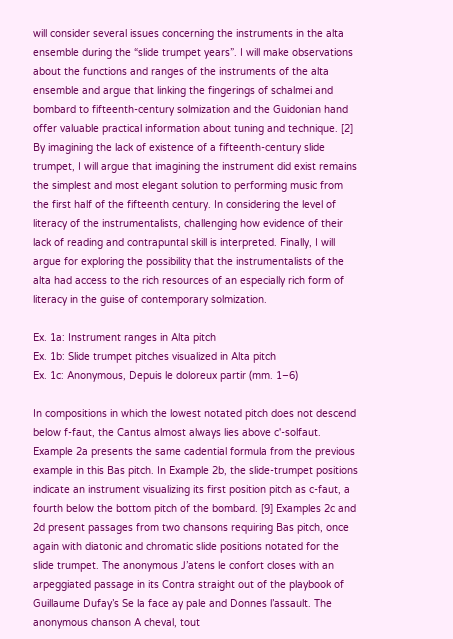will consider several issues concerning the instruments in the alta ensemble during the “slide trumpet years”. I will make observations about the functions and ranges of the instruments of the alta ensemble and argue that linking the fingerings of schalmei and bombard to fifteenth-century solmization and the Guidonian hand offer valuable practical information about tuning and technique. [2] By imagining the lack of existence of a fifteenth-century slide trumpet, I will argue that imagining the instrument did exist remains the simplest and most elegant solution to performing music from the first half of the fifteenth century. In considering the level of literacy of the instrumentalists, challenging how evidence of their lack of reading and contrapuntal skill is interpreted. Finally, I will argue for exploring the possibility that the instrumentalists of the alta had access to the rich resources of an especially rich form of literacy in the guise of contemporary solmization.

Ex. 1a: Instrument ranges in Alta pitch
Ex. 1b: Slide trumpet pitches visualized in Alta pitch
Ex. 1c: Anonymous, Depuis le doloreux partir (mm. 1–6)

In compositions in which the lowest notated pitch does not descend below f-faut, the Cantus almost always lies above c'-solfaut. Example 2a presents the same cadential formula from the previous example in this Bas pitch. In Example 2b, the slide-trumpet positions indicate an instrument visualizing its first position pitch as c-faut, a fourth below the bottom pitch of the bombard. [9] Examples 2c and 2d present passages from two chansons requiring Bas pitch, once again with diatonic and chromatic slide positions notated for the slide trumpet. The anonymous J’atens le confort closes with an arpeggiated passage in its Contra straight out of the playbook of Guillaume Dufay’s Se la face ay pale and Donnes l’assault. The anonymous chanson A cheval, tout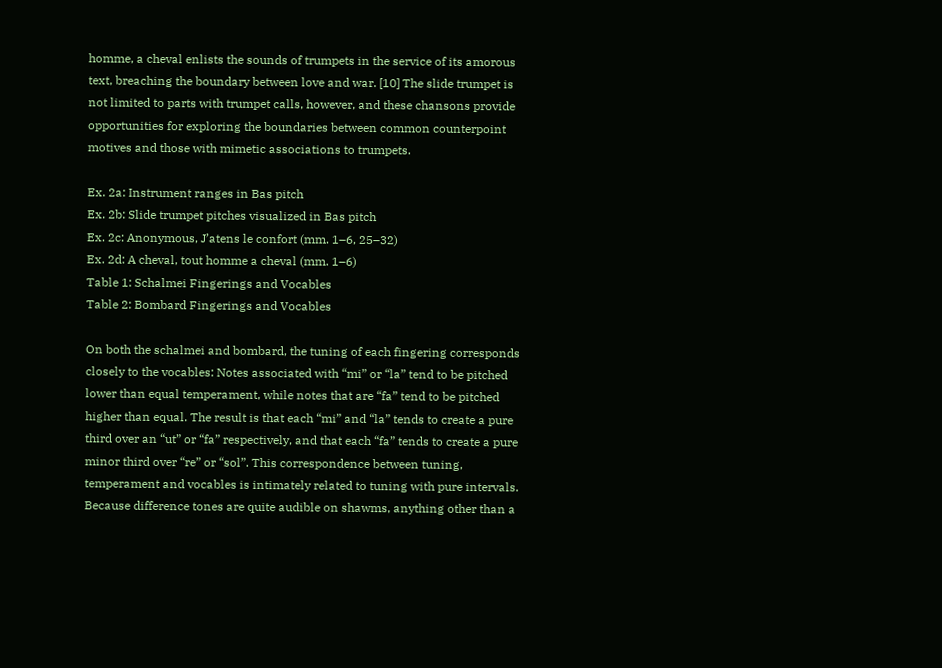homme, a cheval enlists the sounds of trumpets in the service of its amorous text, breaching the boundary between love and war. [10] The slide trumpet is not limited to parts with trumpet calls, however, and these chansons provide opportunities for exploring the boundaries between common counterpoint motives and those with mimetic associations to trumpets.

Ex. 2a: Instrument ranges in Bas pitch
Ex. 2b: Slide trumpet pitches visualized in Bas pitch
Ex. 2c: Anonymous, J’atens le confort (mm. 1–6, 25–32)
Ex. 2d: A cheval, tout homme a cheval (mm. 1–6)
Table 1: Schalmei Fingerings and Vocables
Table 2: Bombard Fingerings and Vocables

On both the schalmei and bombard, the tuning of each fingering corresponds closely to the vocables: Notes associated with “mi” or “la” tend to be pitched lower than equal temperament, while notes that are “fa” tend to be pitched higher than equal. The result is that each “mi” and “la” tends to create a pure third over an “ut” or “fa” respectively, and that each “fa” tends to create a pure minor third over “re” or “sol”. This correspondence between tuning, temperament and vocables is intimately related to tuning with pure intervals. Because difference tones are quite audible on shawms, anything other than a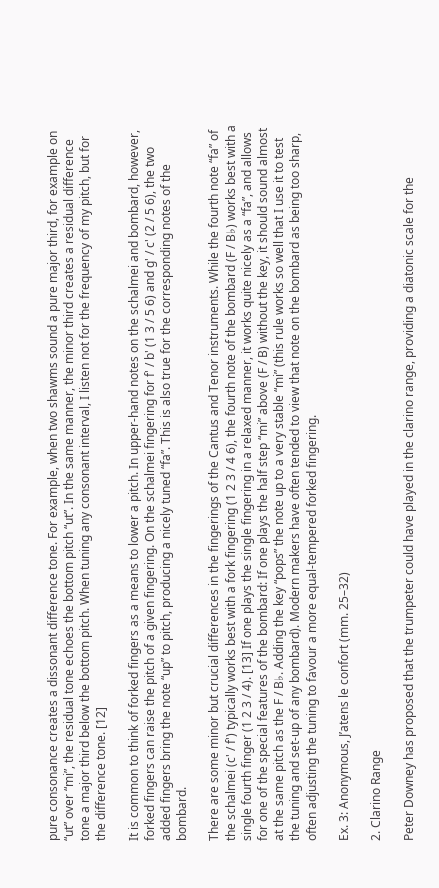pure consonance creates a dissonant difference tone. For example, when two shawms sound a pure major third, for example on “ut” over “mi”, the residual tone echoes the bottom pitch “ut”. In the same manner, the minor third creates a residual difference tone a major third below the bottom pitch. When tuning any consonant interval, I listen not for the frequency of my pitch, but for the difference tone. [12]

It is common to think of forked fingers as a means to lower a pitch. In upper-hand notes on the schalmei and bombard, however, forked fingers can raise the pitch of a given fingering. On the schalmei fingering for f' / b' (1 3 / 5 6) and g' / c' (2 / 5 6), the two added fingers bring the note “up” to pitch, producing a nicely tuned “fa”. This is also true for the corresponding notes of the bombard.

There are some minor but crucial differences in the fingerings of the Cantus and Tenor instruments. While the fourth note “fa” of the schalmei (c' / f') typically works best with a fork fingering (1 2 3 / 4 6), the fourth note of the bombard (F / B♭) works best with a single fourth finger (1 2 3 / 4). [13] If one plays the single fingering in a relaxed manner, it works quite nicely as a “fa”, and allows for one of the special features of the bombard: If one plays the half step “mi” above (F / B) without the key, it should sound almost at the same pitch as the F / B♭. Adding the key “pops” the note up to a very stable “mi” (this rule works so well that I use it to test the tuning and set-up of any bombard). Modern makers have often tended to view that note on the bombard as being too sharp, often adjusting the tuning to favour a more equal-tempered forked fingering.

Ex. 3: Anonymous, J’atens le confort (mm. 25–32)

2. Clarino Range

Peter Downey has proposed that the trumpeter could have played in the clarino range, providing a diatonic scale for the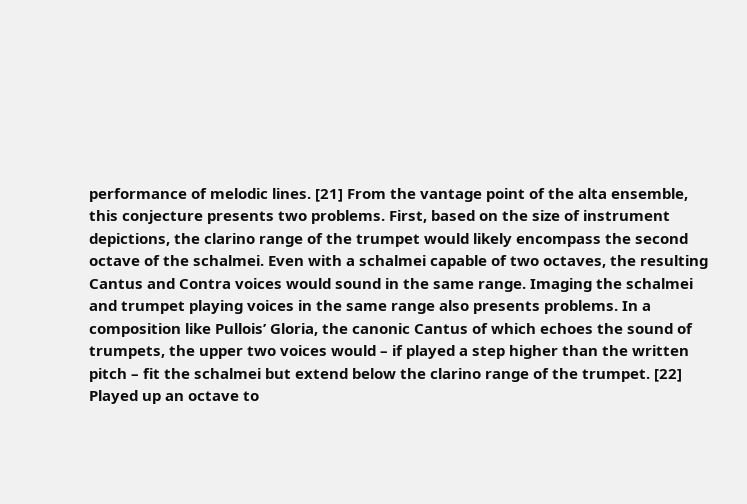performance of melodic lines. [21] From the vantage point of the alta ensemble, this conjecture presents two problems. First, based on the size of instrument depictions, the clarino range of the trumpet would likely encompass the second octave of the schalmei. Even with a schalmei capable of two octaves, the resulting Cantus and Contra voices would sound in the same range. Imaging the schalmei and trumpet playing voices in the same range also presents problems. In a composition like Pullois’ Gloria, the canonic Cantus of which echoes the sound of trumpets, the upper two voices would – if played a step higher than the written pitch – fit the schalmei but extend below the clarino range of the trumpet. [22] Played up an octave to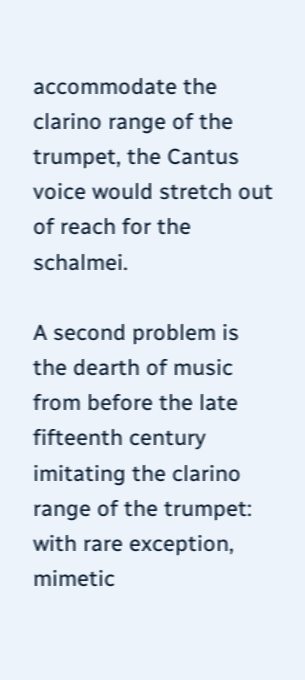accommodate the clarino range of the trumpet, the Cantus voice would stretch out of reach for the schalmei.

A second problem is the dearth of music from before the late fifteenth century imitating the clarino range of the trumpet: with rare exception, mimetic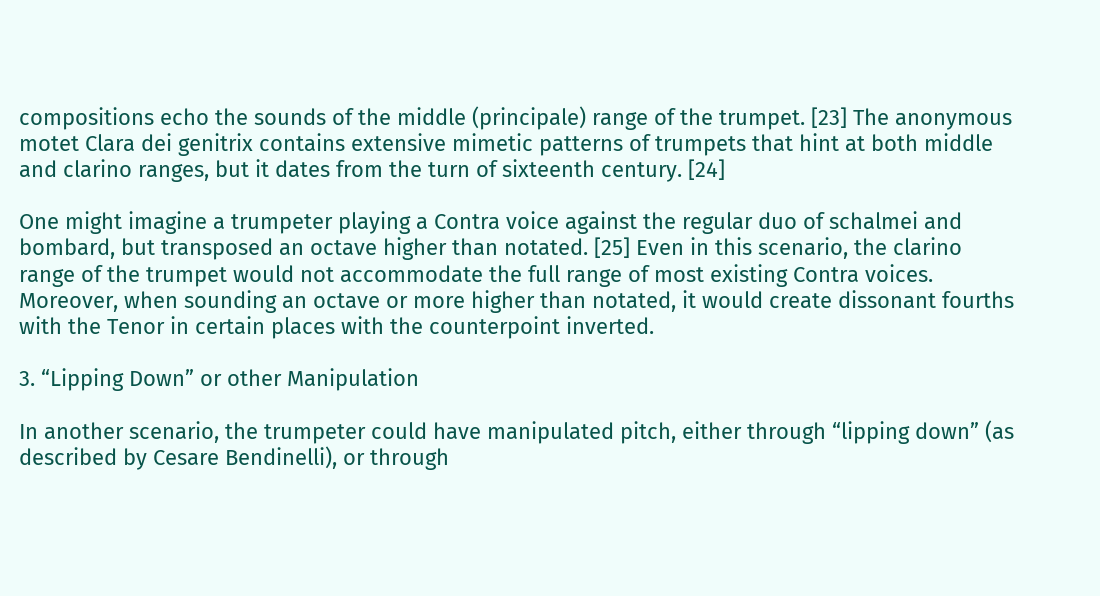compositions echo the sounds of the middle (principale) range of the trumpet. [23] The anonymous motet Clara dei genitrix contains extensive mimetic patterns of trumpets that hint at both middle and clarino ranges, but it dates from the turn of sixteenth century. [24]

One might imagine a trumpeter playing a Contra voice against the regular duo of schalmei and bombard, but transposed an octave higher than notated. [25] Even in this scenario, the clarino range of the trumpet would not accommodate the full range of most existing Contra voices. Moreover, when sounding an octave or more higher than notated, it would create dissonant fourths with the Tenor in certain places with the counterpoint inverted.

3. “Lipping Down” or other Manipulation

In another scenario, the trumpeter could have manipulated pitch, either through “lipping down” (as described by Cesare Bendinelli), or through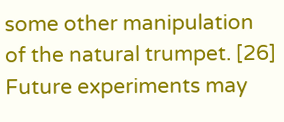some other manipulation of the natural trumpet. [26] Future experiments may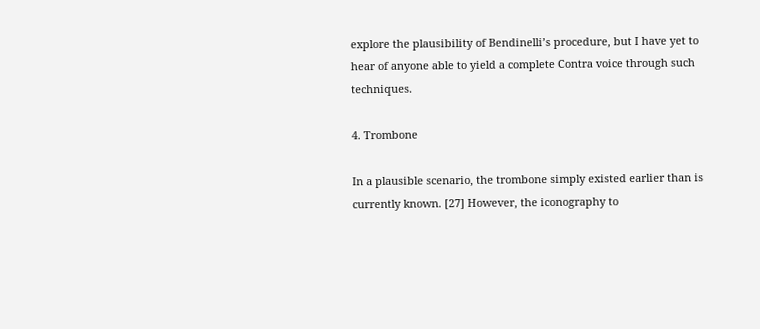explore the plausibility of Bendinelli’s procedure, but I have yet to hear of anyone able to yield a complete Contra voice through such techniques.

4. Trombone

In a plausible scenario, the trombone simply existed earlier than is currently known. [27] However, the iconography to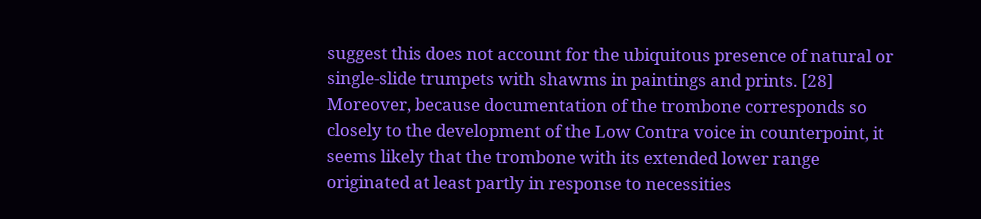suggest this does not account for the ubiquitous presence of natural or single-slide trumpets with shawms in paintings and prints. [28] Moreover, because documentation of the trombone corresponds so closely to the development of the Low Contra voice in counterpoint, it seems likely that the trombone with its extended lower range originated at least partly in response to necessities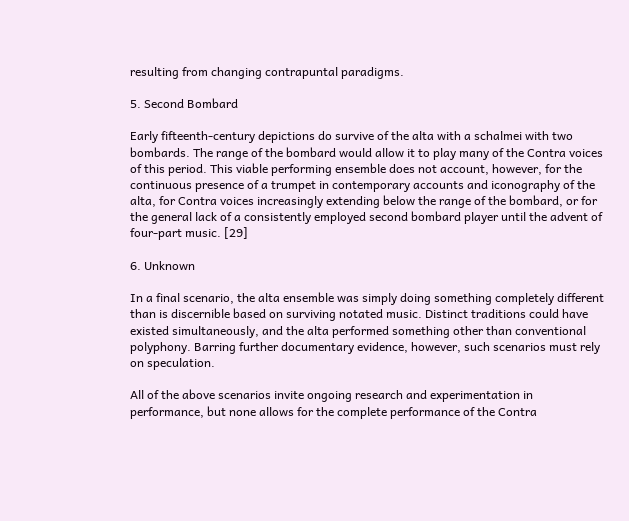resulting from changing contrapuntal paradigms.

5. Second Bombard

Early fifteenth-century depictions do survive of the alta with a schalmei with two bombards. The range of the bombard would allow it to play many of the Contra voices of this period. This viable performing ensemble does not account, however, for the continuous presence of a trumpet in contemporary accounts and iconography of the alta, for Contra voices increasingly extending below the range of the bombard, or for the general lack of a consistently employed second bombard player until the advent of four-part music. [29]

6. Unknown

In a final scenario, the alta ensemble was simply doing something completely different than is discernible based on surviving notated music. Distinct traditions could have existed simultaneously, and the alta performed something other than conventional polyphony. Barring further documentary evidence, however, such scenarios must rely on speculation.

All of the above scenarios invite ongoing research and experimentation in performance, but none allows for the complete performance of the Contra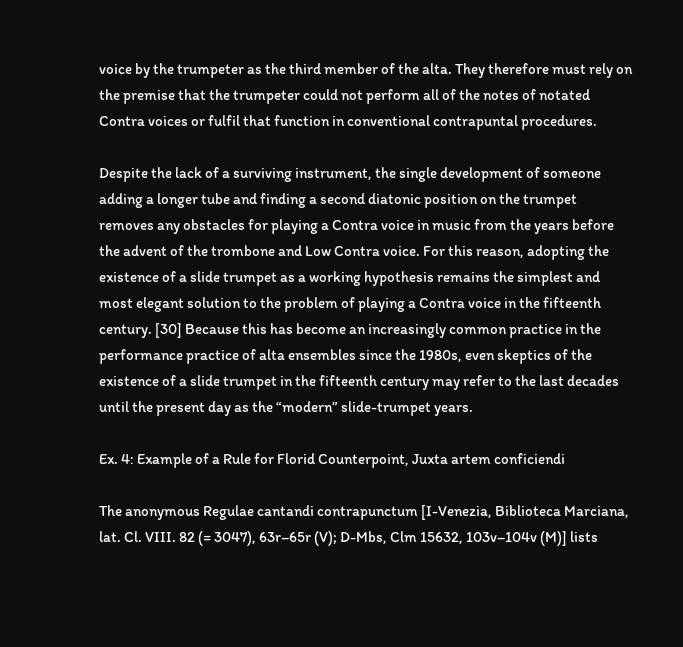voice by the trumpeter as the third member of the alta. They therefore must rely on the premise that the trumpeter could not perform all of the notes of notated Contra voices or fulfil that function in conventional contrapuntal procedures.

Despite the lack of a surviving instrument, the single development of someone adding a longer tube and finding a second diatonic position on the trumpet removes any obstacles for playing a Contra voice in music from the years before the advent of the trombone and Low Contra voice. For this reason, adopting the existence of a slide trumpet as a working hypothesis remains the simplest and most elegant solution to the problem of playing a Contra voice in the fifteenth century. [30] Because this has become an increasingly common practice in the performance practice of alta ensembles since the 1980s, even skeptics of the existence of a slide trumpet in the fifteenth century may refer to the last decades until the present day as the “modern” slide-trumpet years.

Ex. 4: Example of a Rule for Florid Counterpoint, Juxta artem conficiendi

The anonymous Regulae cantandi contrapunctum [I-Venezia, Biblioteca Marciana, lat. Cl. VIII. 82 (= 3047), 63r–65r (V); D-Mbs, Clm 15632, 103v–104v (M)] lists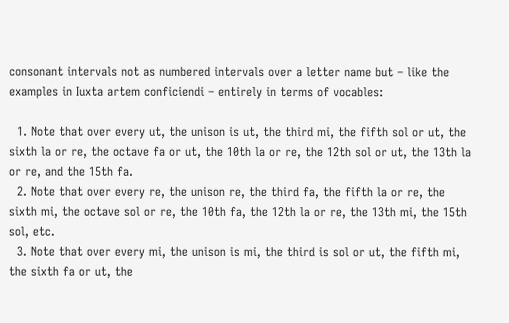consonant intervals not as numbered intervals over a letter name but – like the examples in Iuxta artem conficiendi – entirely in terms of vocables:

  1. Note that over every ut, the unison is ut, the third mi, the fifth sol or ut, the sixth la or re, the octave fa or ut, the 10th la or re, the 12th sol or ut, the 13th la or re, and the 15th fa.
  2. Note that over every re, the unison re, the third fa, the fifth la or re, the sixth mi, the octave sol or re, the 10th fa, the 12th la or re, the 13th mi, the 15th sol, etc.
  3. Note that over every mi, the unison is mi, the third is sol or ut, the fifth mi, the sixth fa or ut, the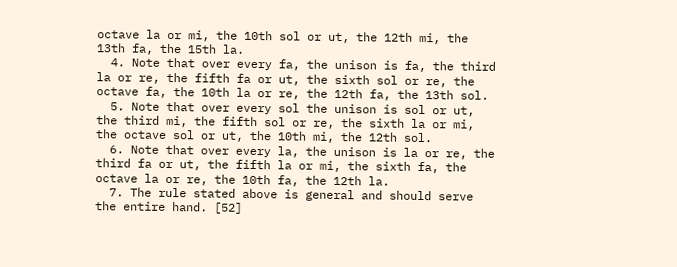octave la or mi, the 10th sol or ut, the 12th mi, the 13th fa, the 15th la.
  4. Note that over every fa, the unison is fa, the third la or re, the fifth fa or ut, the sixth sol or re, the octave fa, the 10th la or re, the 12th fa, the 13th sol.
  5. Note that over every sol the unison is sol or ut, the third mi, the fifth sol or re, the sixth la or mi, the octave sol or ut, the 10th mi, the 12th sol.
  6. Note that over every la, the unison is la or re, the third fa or ut, the fifth la or mi, the sixth fa, the octave la or re, the 10th fa, the 12th la.
  7. The rule stated above is general and should serve the entire hand. [52]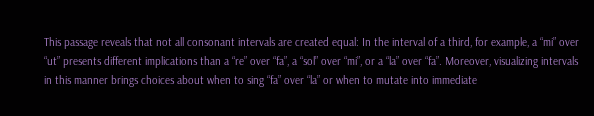This passage reveals that not all consonant intervals are created equal: In the interval of a third, for example, a “mi” over “ut” presents different implications than a “re” over “fa”, a “sol” over “mi”, or a “la” over “fa”. Moreover, visualizing intervals in this manner brings choices about when to sing “fa” over “la” or when to mutate into immediate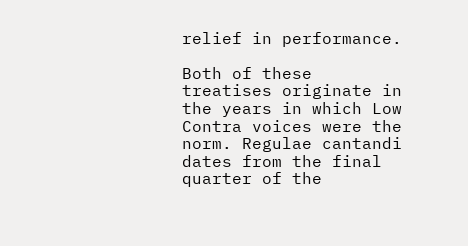relief in performance.

Both of these treatises originate in the years in which Low Contra voices were the norm. Regulae cantandi dates from the final quarter of the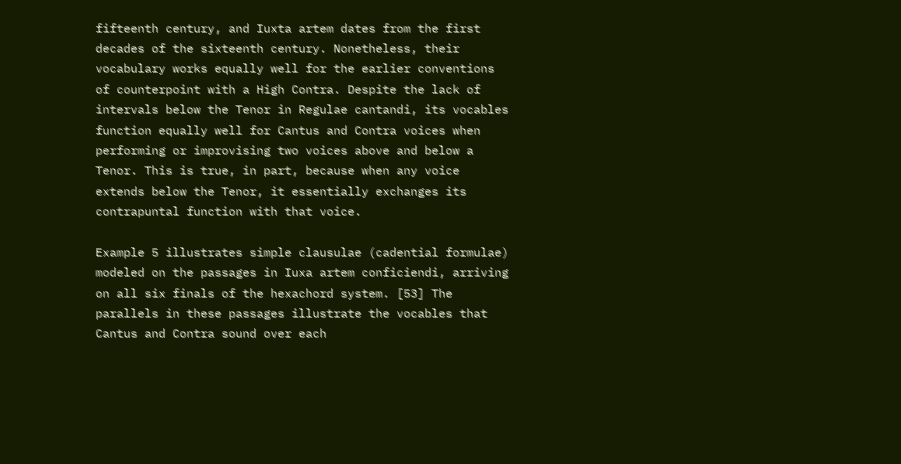fifteenth century, and Iuxta artem dates from the first decades of the sixteenth century. Nonetheless, their vocabulary works equally well for the earlier conventions of counterpoint with a High Contra. Despite the lack of intervals below the Tenor in Regulae cantandi, its vocables function equally well for Cantus and Contra voices when performing or improvising two voices above and below a Tenor. This is true, in part, because when any voice extends below the Tenor, it essentially exchanges its contrapuntal function with that voice.

Example 5 illustrates simple clausulae (cadential formulae) modeled on the passages in Iuxa artem conficiendi, arriving on all six finals of the hexachord system. [53] The parallels in these passages illustrate the vocables that Cantus and Contra sound over each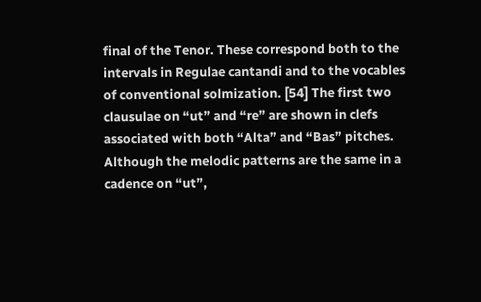final of the Tenor. These correspond both to the intervals in Regulae cantandi and to the vocables of conventional solmization. [54] The first two clausulae on “ut” and “re” are shown in clefs associated with both “Alta” and “Bas” pitches. Although the melodic patterns are the same in a cadence on “ut”,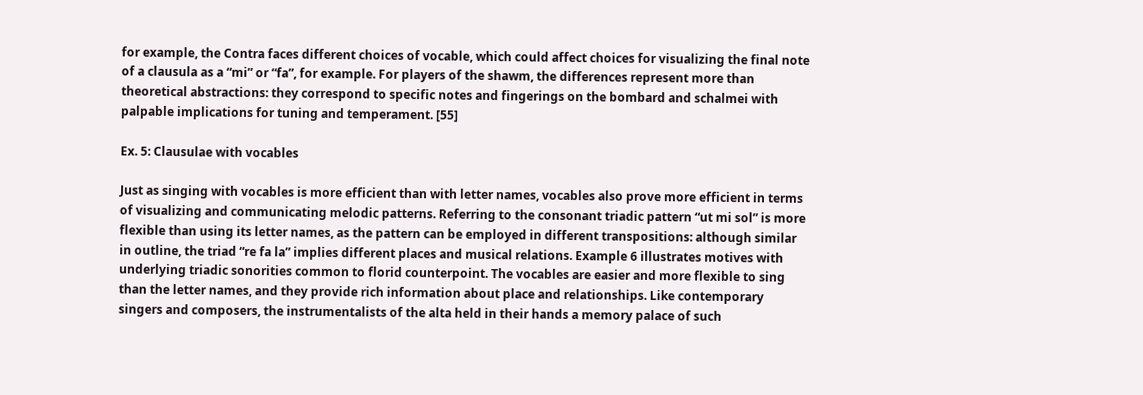for example, the Contra faces different choices of vocable, which could affect choices for visualizing the final note of a clausula as a “mi” or “fa”, for example. For players of the shawm, the differences represent more than theoretical abstractions: they correspond to specific notes and fingerings on the bombard and schalmei with palpable implications for tuning and temperament. [55]

Ex. 5: Clausulae with vocables

Just as singing with vocables is more efficient than with letter names, vocables also prove more efficient in terms of visualizing and communicating melodic patterns. Referring to the consonant triadic pattern “ut mi sol” is more flexible than using its letter names, as the pattern can be employed in different transpositions: although similar in outline, the triad “re fa la” implies different places and musical relations. Example 6 illustrates motives with underlying triadic sonorities common to florid counterpoint. The vocables are easier and more flexible to sing than the letter names, and they provide rich information about place and relationships. Like contemporary singers and composers, the instrumentalists of the alta held in their hands a memory palace of such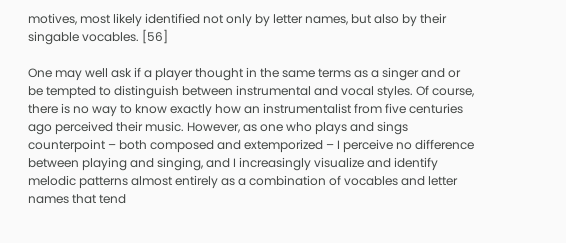motives, most likely identified not only by letter names, but also by their singable vocables. [56]

One may well ask if a player thought in the same terms as a singer and or be tempted to distinguish between instrumental and vocal styles. Of course, there is no way to know exactly how an instrumentalist from five centuries ago perceived their music. However, as one who plays and sings counterpoint – both composed and extemporized – I perceive no difference between playing and singing, and I increasingly visualize and identify melodic patterns almost entirely as a combination of vocables and letter names that tend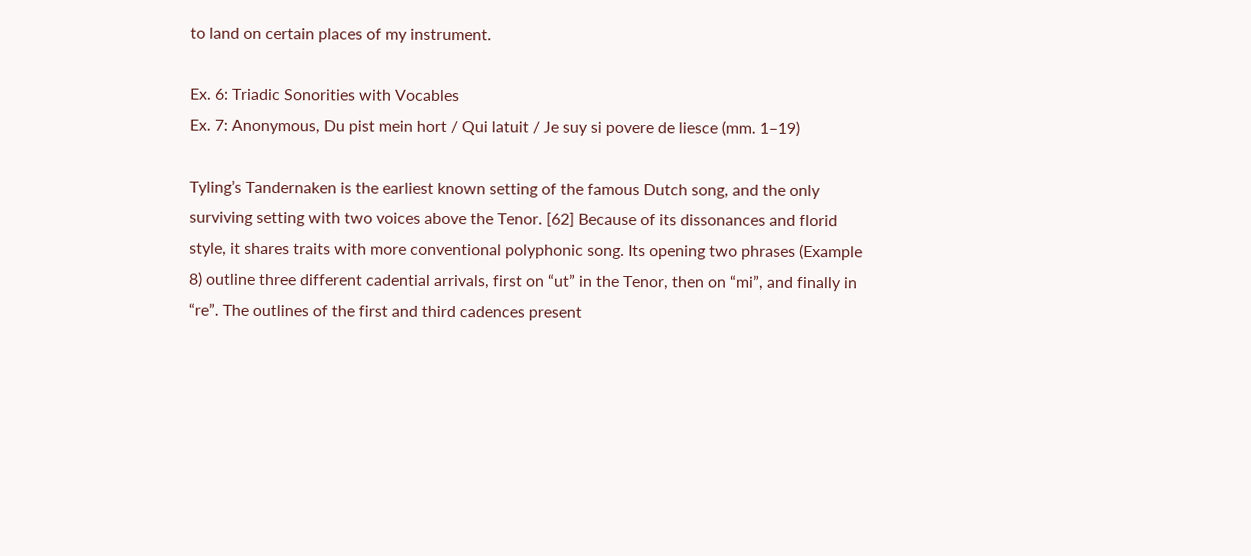to land on certain places of my instrument.

Ex. 6: Triadic Sonorities with Vocables
Ex. 7: Anonymous, Du pist mein hort / Qui latuit / Je suy si povere de liesce (mm. 1–19)

Tyling’s Tandernaken is the earliest known setting of the famous Dutch song, and the only surviving setting with two voices above the Tenor. [62] Because of its dissonances and florid style, it shares traits with more conventional polyphonic song. Its opening two phrases (Example 8) outline three different cadential arrivals, first on “ut” in the Tenor, then on “mi”, and finally in “re”. The outlines of the first and third cadences present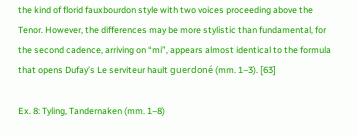the kind of florid fauxbourdon style with two voices proceeding above the Tenor. However, the differences may be more stylistic than fundamental, for the second cadence, arriving on “mi”, appears almost identical to the formula that opens Dufay’s Le serviteur hault guerdoné (mm. 1–3). [63]

Ex. 8: Tyling, Tandernaken (mm. 1–8)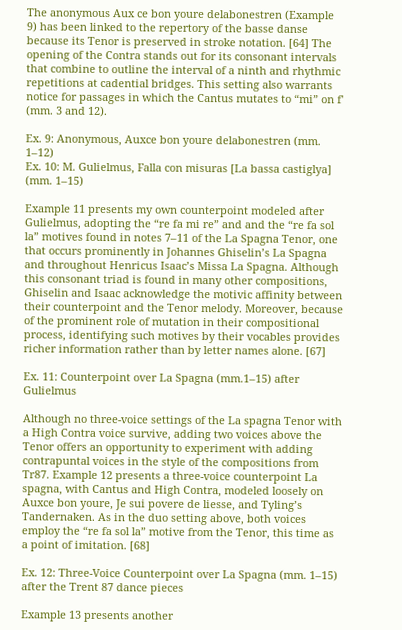The anonymous Aux ce bon youre delabonestren (Example 9) has been linked to the repertory of the basse danse because its Tenor is preserved in stroke notation. [64] The opening of the Contra stands out for its consonant intervals that combine to outline the interval of a ninth and rhythmic repetitions at cadential bridges. This setting also warrants notice for passages in which the Cantus mutates to “mi” on f' (mm. 3 and 12).

Ex. 9: Anonymous, Auxce bon youre delabonestren (mm. 1–12)
Ex. 10: M. Gulielmus, Falla con misuras [La bassa castiglya] (mm. 1–15)

Example 11 presents my own counterpoint modeled after Gulielmus, adopting the “re fa mi re” and and the “re fa sol la” motives found in notes 7–11 of the La Spagna Tenor, one that occurs prominently in Johannes Ghiselin’s La Spagna and throughout Henricus Isaac’s Missa La Spagna. Although this consonant triad is found in many other compositions, Ghiselin and Isaac acknowledge the motivic affinity between their counterpoint and the Tenor melody. Moreover, because of the prominent role of mutation in their compositional process, identifying such motives by their vocables provides richer information rather than by letter names alone. [67]

Ex. 11: Counterpoint over La Spagna (mm.1–15) after Gulielmus

Although no three-voice settings of the La spagna Tenor with a High Contra voice survive, adding two voices above the Tenor offers an opportunity to experiment with adding contrapuntal voices in the style of the compositions from Tr87. Example 12 presents a three-voice counterpoint La spagna, with Cantus and High Contra, modeled loosely on Auxce bon youre, Je sui povere de liesse, and Tyling’s Tandernaken. As in the duo setting above, both voices employ the “re fa sol la” motive from the Tenor, this time as a point of imitation. [68]

Ex. 12: Three-Voice Counterpoint over La Spagna (mm. 1–15) after the Trent 87 dance pieces

Example 13 presents another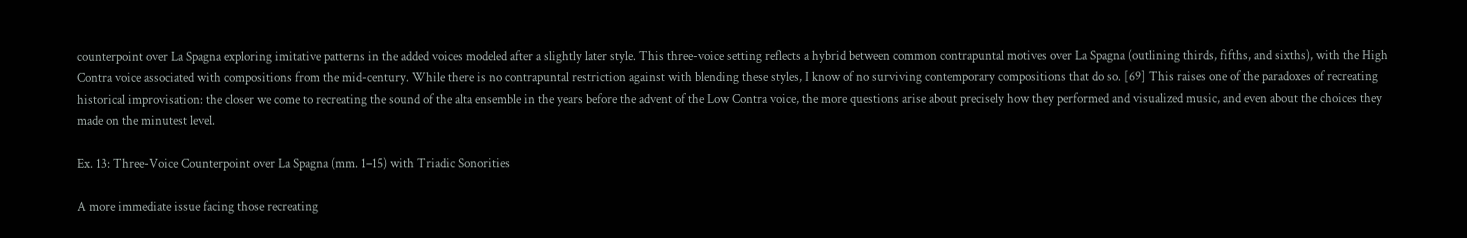counterpoint over La Spagna exploring imitative patterns in the added voices modeled after a slightly later style. This three-voice setting reflects a hybrid between common contrapuntal motives over La Spagna (outlining thirds, fifths, and sixths), with the High Contra voice associated with compositions from the mid-century. While there is no contrapuntal restriction against with blending these styles, I know of no surviving contemporary compositions that do so. [69] This raises one of the paradoxes of recreating historical improvisation: the closer we come to recreating the sound of the alta ensemble in the years before the advent of the Low Contra voice, the more questions arise about precisely how they performed and visualized music, and even about the choices they made on the minutest level.

Ex. 13: Three-Voice Counterpoint over La Spagna (mm. 1–15) with Triadic Sonorities

A more immediate issue facing those recreating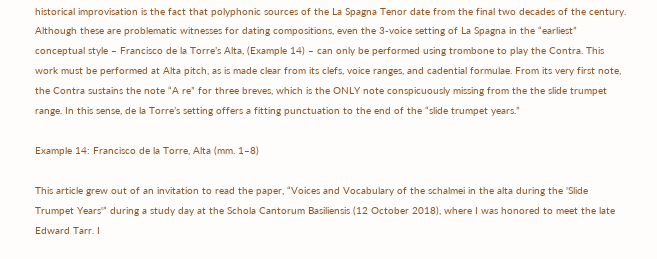historical improvisation is the fact that polyphonic sources of the La Spagna Tenor date from the final two decades of the century. Although these are problematic witnesses for dating compositions, even the 3-voice setting of La Spagna in the “earliest” conceptual style – Francisco de la Torre’s Alta, (Example 14) – can only be performed using trombone to play the Contra. This work must be performed at Alta pitch, as is made clear from its clefs, voice ranges, and cadential formulae. From its very first note, the Contra sustains the note “A re” for three breves, which is the ONLY note conspicuously missing from the the slide trumpet range. In this sense, de la Torre’s setting offers a fitting punctuation to the end of the “slide trumpet years.”

Example 14: Francisco de la Torre, Alta (mm. 1–8)

This article grew out of an invitation to read the paper, “Voices and Vocabulary of the schalmei in the alta during the 'Slide Trumpet Years'” during a study day at the Schola Cantorum Basiliensis (12 October 2018), where I was honored to meet the late Edward Tarr. I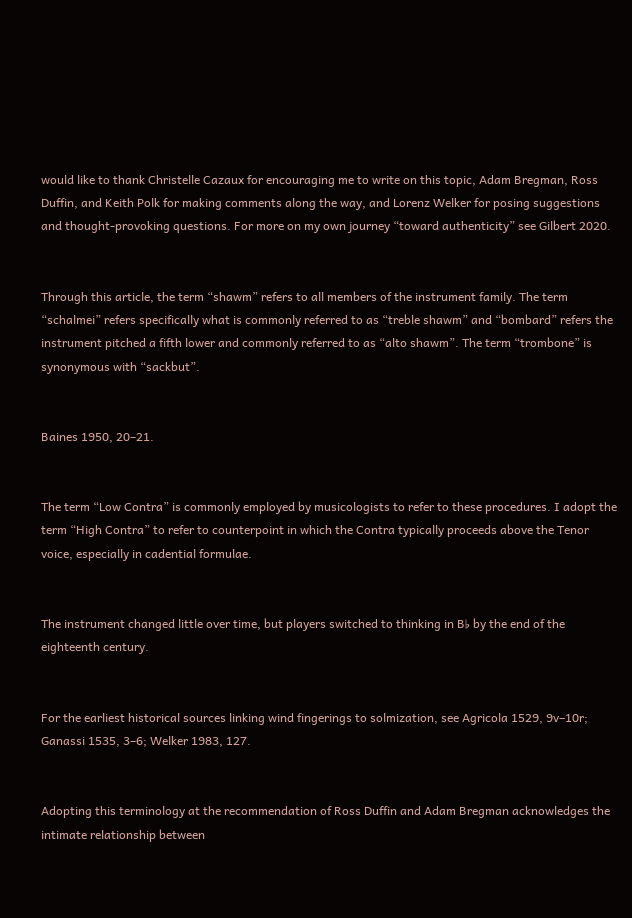would like to thank Christelle Cazaux for encouraging me to write on this topic, Adam Bregman, Ross Duffin, and Keith Polk for making comments along the way, and Lorenz Welker for posing suggestions and thought-provoking questions. For more on my own journey “toward authenticity” see Gilbert 2020.


Through this article, the term “shawm” refers to all members of the instrument family. The term “schalmei” refers specifically what is commonly referred to as “treble shawm” and “bombard” refers the instrument pitched a fifth lower and commonly referred to as “alto shawm”. The term “trombone” is synonymous with “sackbut”.


Baines 1950, 20–21.


The term “Low Contra” is commonly employed by musicologists to refer to these procedures. I adopt the term “High Contra” to refer to counterpoint in which the Contra typically proceeds above the Tenor voice, especially in cadential formulae.


The instrument changed little over time, but players switched to thinking in B♭ by the end of the eighteenth century.


For the earliest historical sources linking wind fingerings to solmization, see Agricola 1529, 9v–10r; Ganassi 1535, 3–6; Welker 1983, 127.


Adopting this terminology at the recommendation of Ross Duffin and Adam Bregman acknowledges the intimate relationship between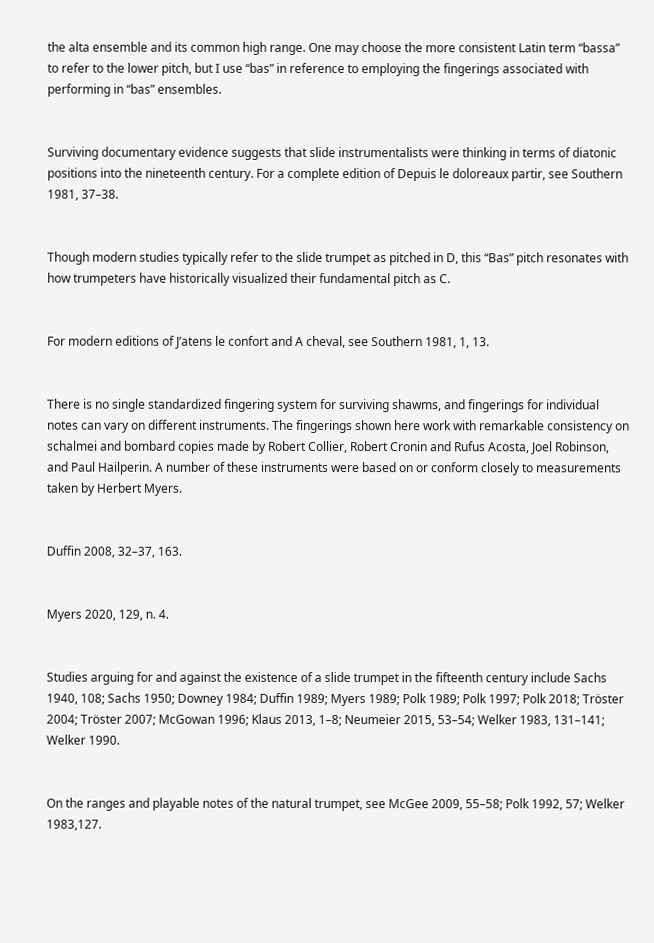the alta ensemble and its common high range. One may choose the more consistent Latin term “bassa” to refer to the lower pitch, but I use “bas” in reference to employing the fingerings associated with performing in “bas” ensembles.


Surviving documentary evidence suggests that slide instrumentalists were thinking in terms of diatonic positions into the nineteenth century. For a complete edition of Depuis le doloreaux partir, see Southern 1981, 37–38.


Though modern studies typically refer to the slide trumpet as pitched in D, this “Bas” pitch resonates with how trumpeters have historically visualized their fundamental pitch as C.


For modern editions of J’atens le confort and A cheval, see Southern 1981, 1, 13.


There is no single standardized fingering system for surviving shawms, and fingerings for individual notes can vary on different instruments. The fingerings shown here work with remarkable consistency on schalmei and bombard copies made by Robert Collier, Robert Cronin and Rufus Acosta, Joel Robinson, and Paul Hailperin. A number of these instruments were based on or conform closely to measurements taken by Herbert Myers.


Duffin 2008, 32–37, 163.


Myers 2020, 129, n. 4.


Studies arguing for and against the existence of a slide trumpet in the fifteenth century include Sachs 1940, 108; Sachs 1950; Downey 1984; Duffin 1989; Myers 1989; Polk 1989; Polk 1997; Polk 2018; Tröster 2004; Tröster 2007; McGowan 1996; Klaus 2013, 1–8; Neumeier 2015, 53–54; Welker 1983, 131–141; Welker 1990.


On the ranges and playable notes of the natural trumpet, see McGee 2009, 55–58; Polk 1992, 57; Welker 1983,127.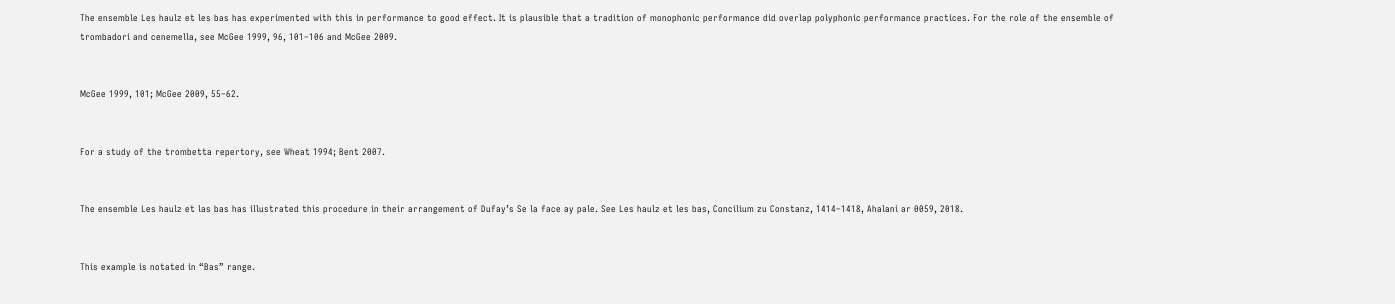The ensemble Les haulz et les bas has experimented with this in performance to good effect. It is plausible that a tradition of monophonic performance did overlap polyphonic performance practices. For the role of the ensemble of trombadori and cenemella, see McGee 1999, 96, 101–106 and McGee 2009.


McGee 1999, 101; McGee 2009, 55–62.


For a study of the trombetta repertory, see Wheat 1994; Bent 2007.


The ensemble Les haulz et las bas has illustrated this procedure in their arrangement of Dufay’s Se la face ay pale. See Les haulz et les bas, Concilium zu Constanz, 1414–1418, Ahalani ar 0059, 2018.


This example is notated in “Bas” range.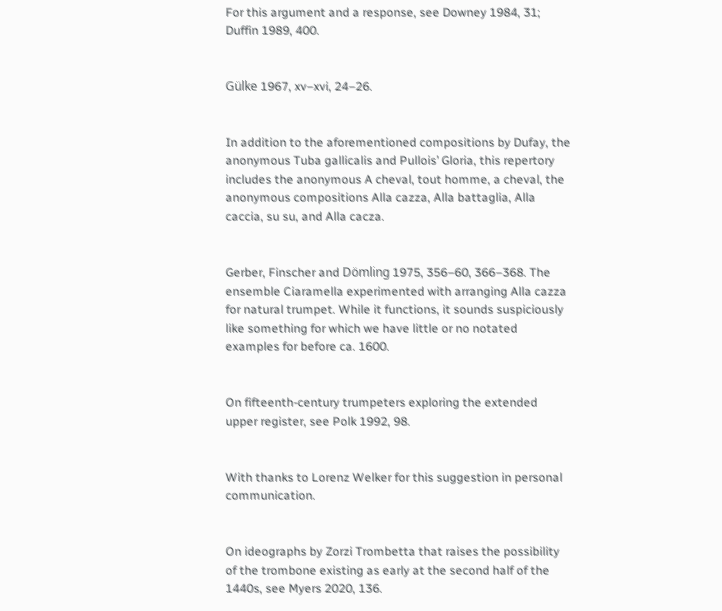For this argument and a response, see Downey 1984, 31; Duffin 1989, 400.


Gülke 1967, xv–xvi, 24–26.


In addition to the aforementioned compositions by Dufay, the anonymous Tuba gallicalis and Pullois’ Gloria, this repertory includes the anonymous A cheval, tout homme, a cheval, the anonymous compositions Alla cazza, Alla battaglia, Alla caccia, su su, and Alla cacza.


Gerber, Finscher and Dömling 1975, 356–60, 366–368. The ensemble Ciaramella experimented with arranging Alla cazza for natural trumpet. While it functions, it sounds suspiciously like something for which we have little or no notated examples for before ca. 1600.


On fifteenth-century trumpeters exploring the extended upper register, see Polk 1992, 98.


With thanks to Lorenz Welker for this suggestion in personal communication.


On ideographs by Zorzi Trombetta that raises the possibility of the trombone existing as early at the second half of the 1440s, see Myers 2020, 136.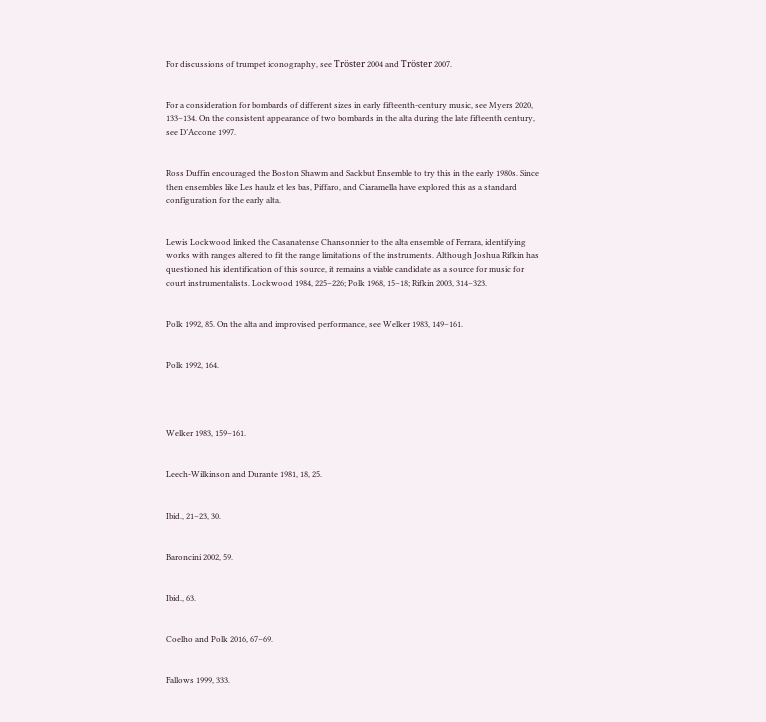For discussions of trumpet iconography, see Tröster 2004 and Tröster 2007.


For a consideration for bombards of different sizes in early fifteenth-century music, see Myers 2020, 133–134. On the consistent appearance of two bombards in the alta during the late fifteenth century, see D’Accone 1997.


Ross Duffin encouraged the Boston Shawm and Sackbut Ensemble to try this in the early 1980s. Since then ensembles like Les haulz et les bas, Piffaro, and Ciaramella have explored this as a standard configuration for the early alta.


Lewis Lockwood linked the Casanatense Chansonnier to the alta ensemble of Ferrara, identifying works with ranges altered to fit the range limitations of the instruments. Although Joshua Rifkin has questioned his identification of this source, it remains a viable candidate as a source for music for court instrumentalists. Lockwood 1984, 225–226; Polk 1968, 15–18; Rifkin 2003, 314–323.


Polk 1992, 85. On the alta and improvised performance, see Welker 1983, 149–161.


Polk 1992, 164.




Welker 1983, 159–161.


Leech-Wilkinson and Durante 1981, 18, 25.


Ibid., 21–23, 30.


Baroncini 2002, 59.


Ibid., 63.


Coelho and Polk 2016, 67–69.


Fallows 1999, 333.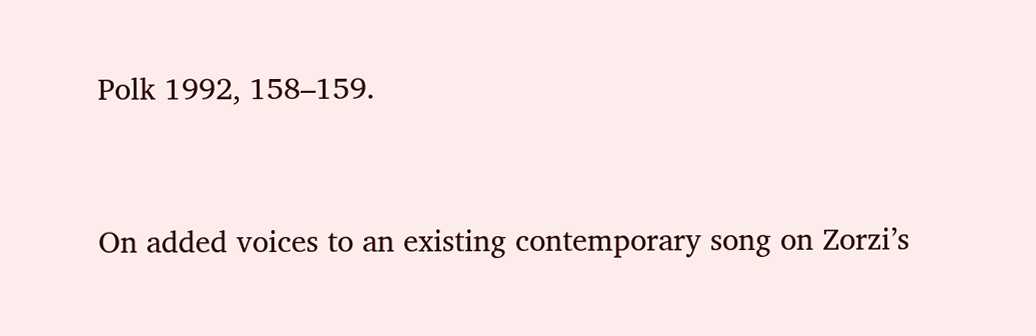Polk 1992, 158–159.


On added voices to an existing contemporary song on Zorzi’s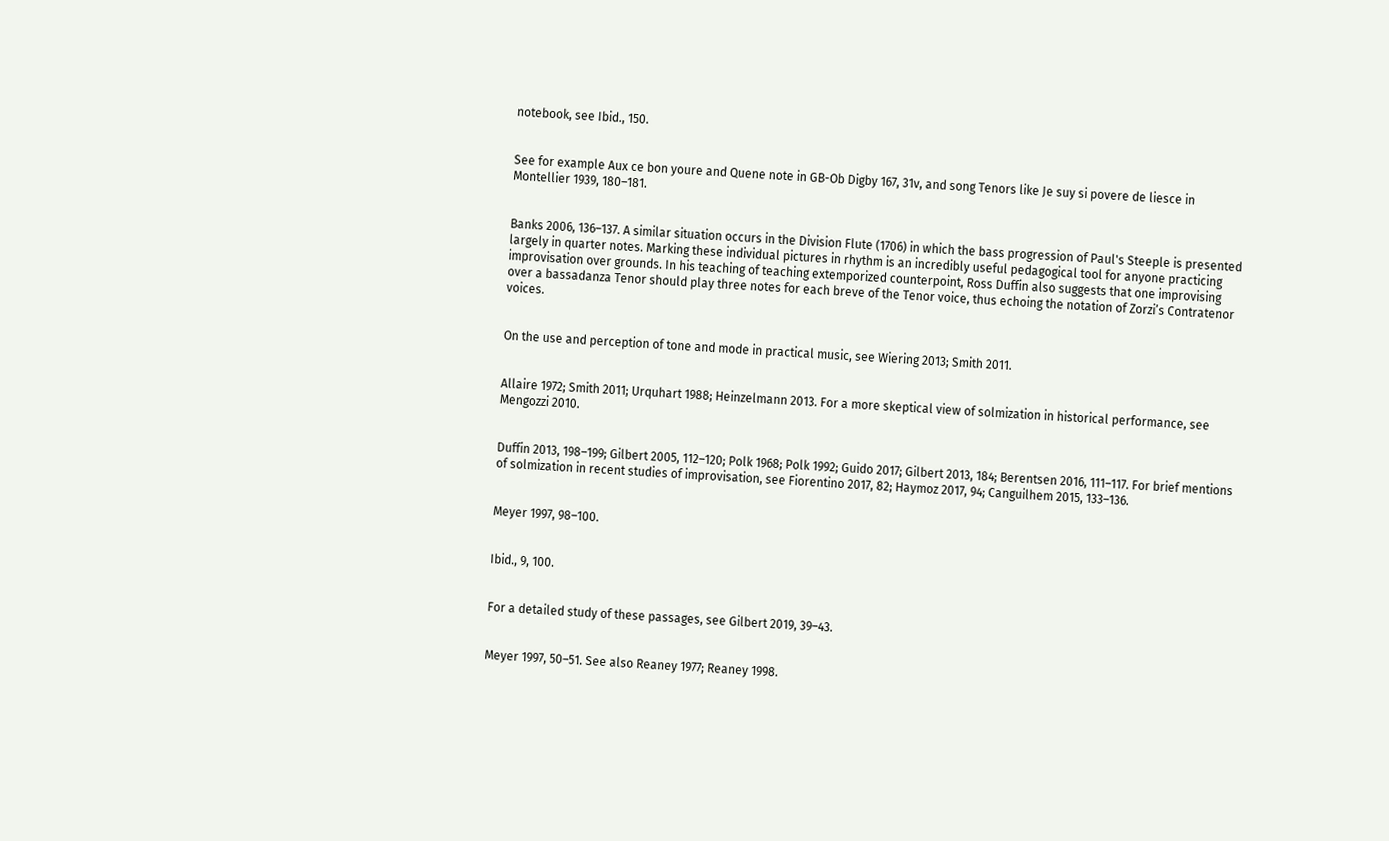notebook, see Ibid., 150.


See for example Aux ce bon youre and Quene note in GB-Ob Digby 167, 31v, and song Tenors like Je suy si povere de liesce in Montellier 1939, 180–181.


Banks 2006, 136–137. A similar situation occurs in the Division Flute (1706) in which the bass progression of Paul's Steeple is presented largely in quarter notes. Marking these individual pictures in rhythm is an incredibly useful pedagogical tool for anyone practicing improvisation over grounds. In his teaching of teaching extemporized counterpoint, Ross Duffin also suggests that one improvising over a bassadanza Tenor should play three notes for each breve of the Tenor voice, thus echoing the notation of Zorzi’s Contratenor voices.


On the use and perception of tone and mode in practical music, see Wiering 2013; Smith 2011.


Allaire 1972; Smith 2011; Urquhart 1988; Heinzelmann 2013. For a more skeptical view of solmization in historical performance, see Mengozzi 2010.


Duffin 2013, 198–199; Gilbert 2005, 112–120; Polk 1968; Polk 1992; Guido 2017; Gilbert 2013, 184; Berentsen 2016, 111–117. For brief mentions of solmization in recent studies of improvisation, see Fiorentino 2017, 82; Haymoz 2017, 94; Canguilhem 2015, 133–136.


Meyer 1997, 98–100.


Ibid., 9, 100.


For a detailed study of these passages, see Gilbert 2019, 39–43.


Meyer 1997, 50–51. See also Reaney 1977; Reaney 1998.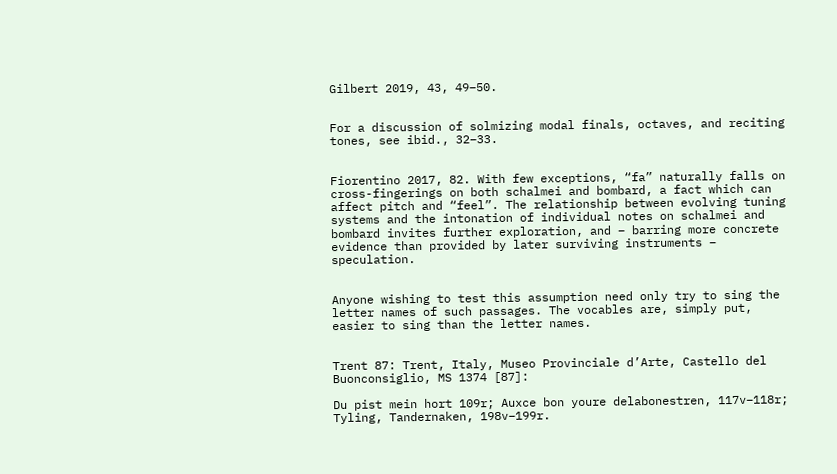Gilbert 2019, 43, 49–50.


For a discussion of solmizing modal finals, octaves, and reciting tones, see ibid., 32–33.


Fiorentino 2017, 82. With few exceptions, “fa” naturally falls on cross-fingerings on both schalmei and bombard, a fact which can affect pitch and “feel”. The relationship between evolving tuning systems and the intonation of individual notes on schalmei and bombard invites further exploration, and – barring more concrete evidence than provided by later surviving instruments – speculation.


Anyone wishing to test this assumption need only try to sing the letter names of such passages. The vocables are, simply put, easier to sing than the letter names.


Trent 87: Trent, Italy, Museo Provinciale d’Arte, Castello del Buonconsiglio, MS 1374 [87]:

Du pist mein hort 109r; Auxce bon youre delabonestren, 117v–118r; Tyling, Tandernaken, 198v–199r.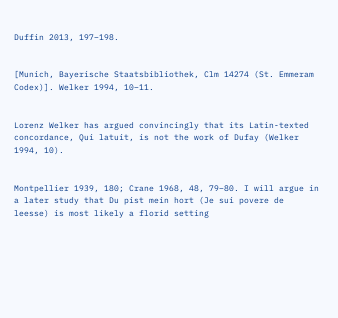Duffin 2013, 197–198.


[Munich, Bayerische Staatsbibliothek, Clm 14274 (St. Emmeram Codex)]. Welker 1994, 10–11.


Lorenz Welker has argued convincingly that its Latin-texted concordance, Qui latuit, is not the work of Dufay (Welker 1994, 10).


Montpellier 1939, 180; Crane 1968, 48, 79–80. I will argue in a later study that Du pist mein hort (Je sui povere de leesse) is most likely a florid setting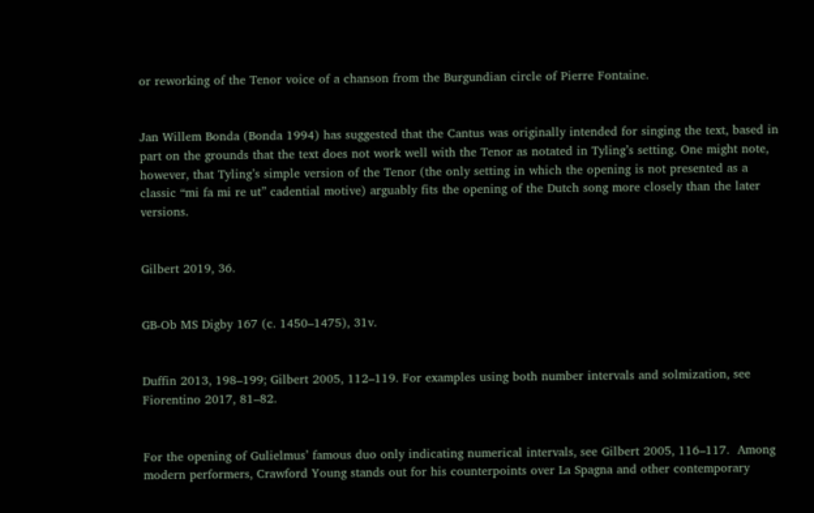or reworking of the Tenor voice of a chanson from the Burgundian circle of Pierre Fontaine.


Jan Willem Bonda (Bonda 1994) has suggested that the Cantus was originally intended for singing the text, based in part on the grounds that the text does not work well with the Tenor as notated in Tyling’s setting. One might note, however, that Tyling’s simple version of the Tenor (the only setting in which the opening is not presented as a classic “mi fa mi re ut” cadential motive) arguably fits the opening of the Dutch song more closely than the later versions.


Gilbert 2019, 36.


GB-Ob MS Digby 167 (c. 1450–1475), 31v.


Duffin 2013, 198–199; Gilbert 2005, 112–119. For examples using both number intervals and solmization, see Fiorentino 2017, 81–82.


For the opening of Gulielmus’ famous duo only indicating numerical intervals, see Gilbert 2005, 116–117.  Among modern performers, Crawford Young stands out for his counterpoints over La Spagna and other contemporary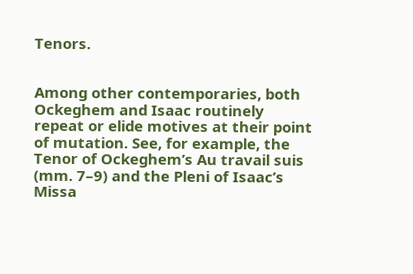Tenors.


Among other contemporaries, both Ockeghem and Isaac routinely repeat or elide motives at their point of mutation. See, for example, the Tenor of Ockeghem’s Au travail suis (mm. 7–9) and the Pleni of Isaac’s Missa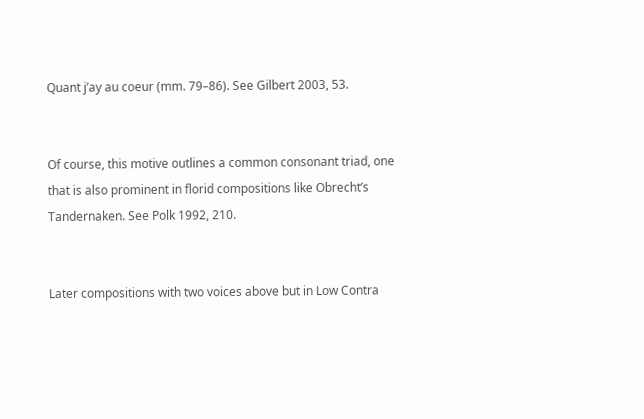Quant j’ay au coeur (mm. 79–86). See Gilbert 2003, 53.


Of course, this motive outlines a common consonant triad, one that is also prominent in florid compositions like Obrecht’s Tandernaken. See Polk 1992, 210.


Later compositions with two voices above but in Low Contra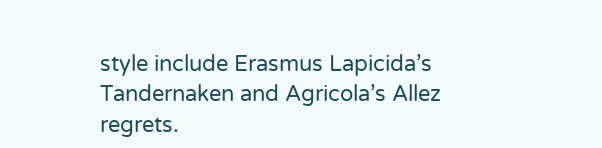style include Erasmus Lapicida’s Tandernaken and Agricola’s Allez regrets.